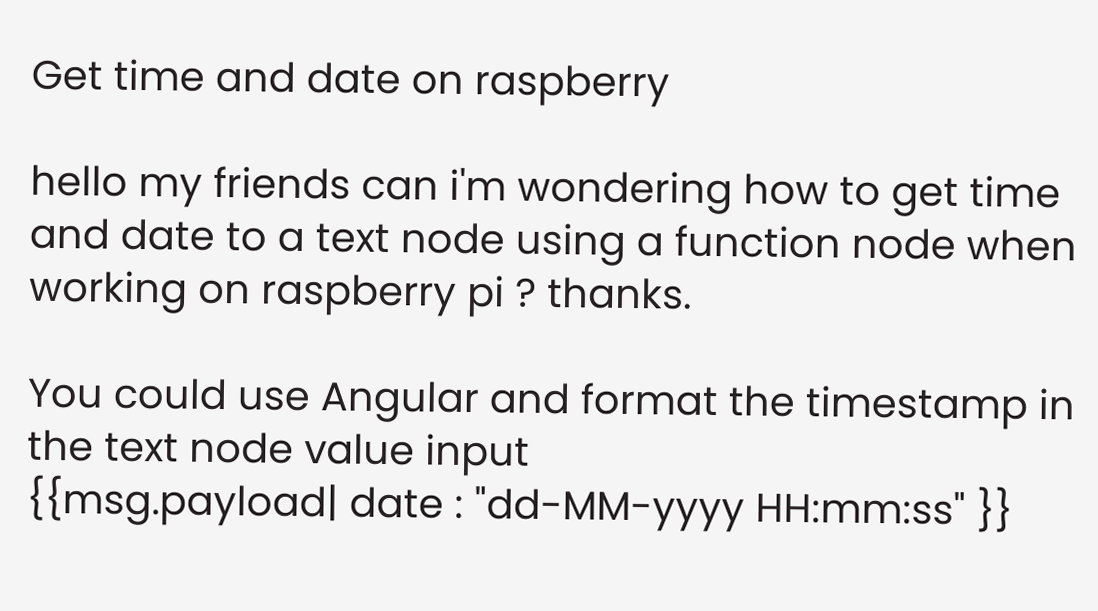Get time and date on raspberry

hello my friends can i'm wondering how to get time and date to a text node using a function node when working on raspberry pi ? thanks.

You could use Angular and format the timestamp in the text node value input
{{msg.payload| date : "dd-MM-yyyy HH:mm:ss" }}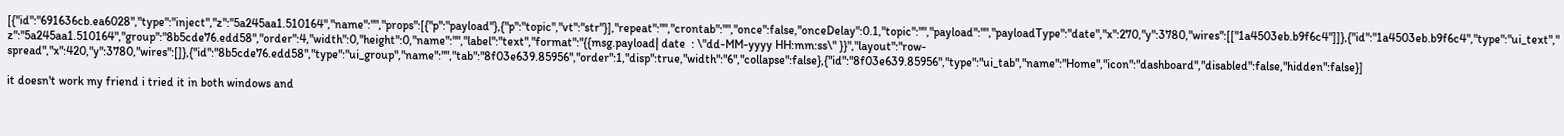[{"id":"691636cb.ea6028","type":"inject","z":"5a245aa1.510164","name":"","props":[{"p":"payload"},{"p":"topic","vt":"str"}],"repeat":"","crontab":"","once":false,"onceDelay":0.1,"topic":"","payload":"","payloadType":"date","x":270,"y":3780,"wires":[["1a4503eb.b9f6c4"]]},{"id":"1a4503eb.b9f6c4","type":"ui_text","z":"5a245aa1.510164","group":"8b5cde76.edd58","order":4,"width":0,"height":0,"name":"","label":"text","format":"{{msg.payload| date  : \"dd-MM-yyyy HH:mm:ss\" }}","layout":"row-spread","x":420,"y":3780,"wires":[]},{"id":"8b5cde76.edd58","type":"ui_group","name":"","tab":"8f03e639.85956","order":1,"disp":true,"width":"6","collapse":false},{"id":"8f03e639.85956","type":"ui_tab","name":"Home","icon":"dashboard","disabled":false,"hidden":false}]

it doesn't work my friend i tried it in both windows and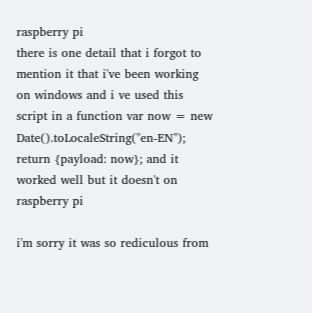raspberry pi
there is one detail that i forgot to mention it that i've been working on windows and i ve used this script in a function var now = new Date().toLocaleString("en-EN"); return {payload: now}; and it worked well but it doesn't on raspberry pi

i'm sorry it was so rediculous from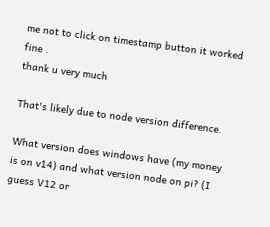me not to click on timestamp button it worked fine .
thank u very much

That's likely due to node version difference.

What version does windows have (my money is on v14) and what version node on pi? (I guess V12 or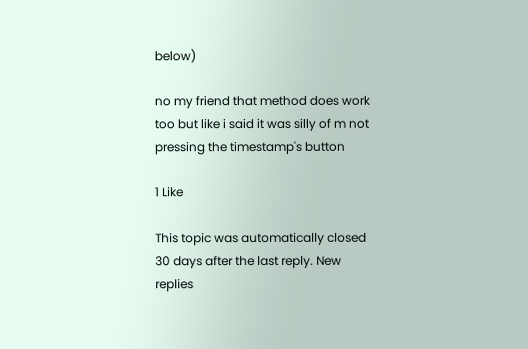below)

no my friend that method does work too but like i said it was silly of m not pressing the timestamp's button

1 Like

This topic was automatically closed 30 days after the last reply. New replies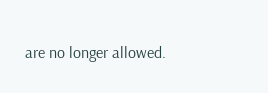are no longer allowed.